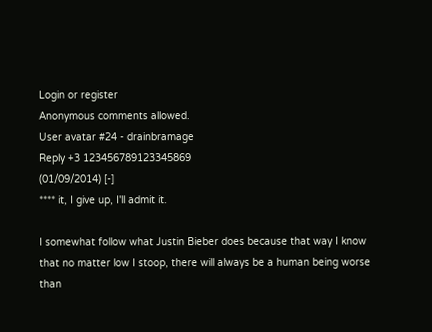Login or register
Anonymous comments allowed.
User avatar #24 - drainbramage
Reply +3 123456789123345869
(01/09/2014) [-]
**** it, I give up, I'll admit it.

I somewhat follow what Justin Bieber does because that way I know that no matter low I stoop, there will always be a human being worse than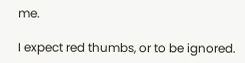me.

I expect red thumbs, or to be ignored.